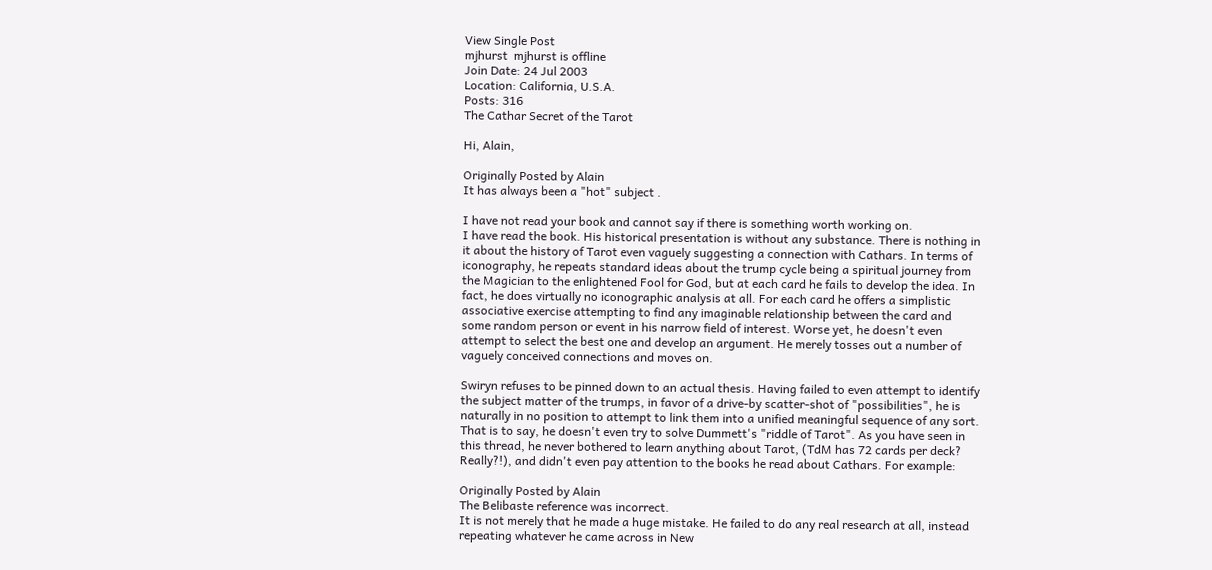View Single Post
mjhurst  mjhurst is offline
Join Date: 24 Jul 2003
Location: California, U.S.A.
Posts: 316
The Cathar Secret of the Tarot

Hi, Alain,

Originally Posted by Alain
It has always been a "hot" subject .

I have not read your book and cannot say if there is something worth working on.
I have read the book. His historical presentation is without any substance. There is nothing in it about the history of Tarot even vaguely suggesting a connection with Cathars. In terms of iconography, he repeats standard ideas about the trump cycle being a spiritual journey from the Magician to the enlightened Fool for God, but at each card he fails to develop the idea. In fact, he does virtually no iconographic analysis at all. For each card he offers a simplistic associative exercise attempting to find any imaginable relationship between the card and some random person or event in his narrow field of interest. Worse yet, he doesn't even attempt to select the best one and develop an argument. He merely tosses out a number of vaguely conceived connections and moves on.

Swiryn refuses to be pinned down to an actual thesis. Having failed to even attempt to identify the subject matter of the trumps, in favor of a drive-by scatter-shot of "possibilities", he is naturally in no position to attempt to link them into a unified meaningful sequence of any sort. That is to say, he doesn't even try to solve Dummett's "riddle of Tarot". As you have seen in this thread, he never bothered to learn anything about Tarot, (TdM has 72 cards per deck? Really?!), and didn't even pay attention to the books he read about Cathars. For example:

Originally Posted by Alain
The Belibaste reference was incorrect.
It is not merely that he made a huge mistake. He failed to do any real research at all, instead repeating whatever he came across in New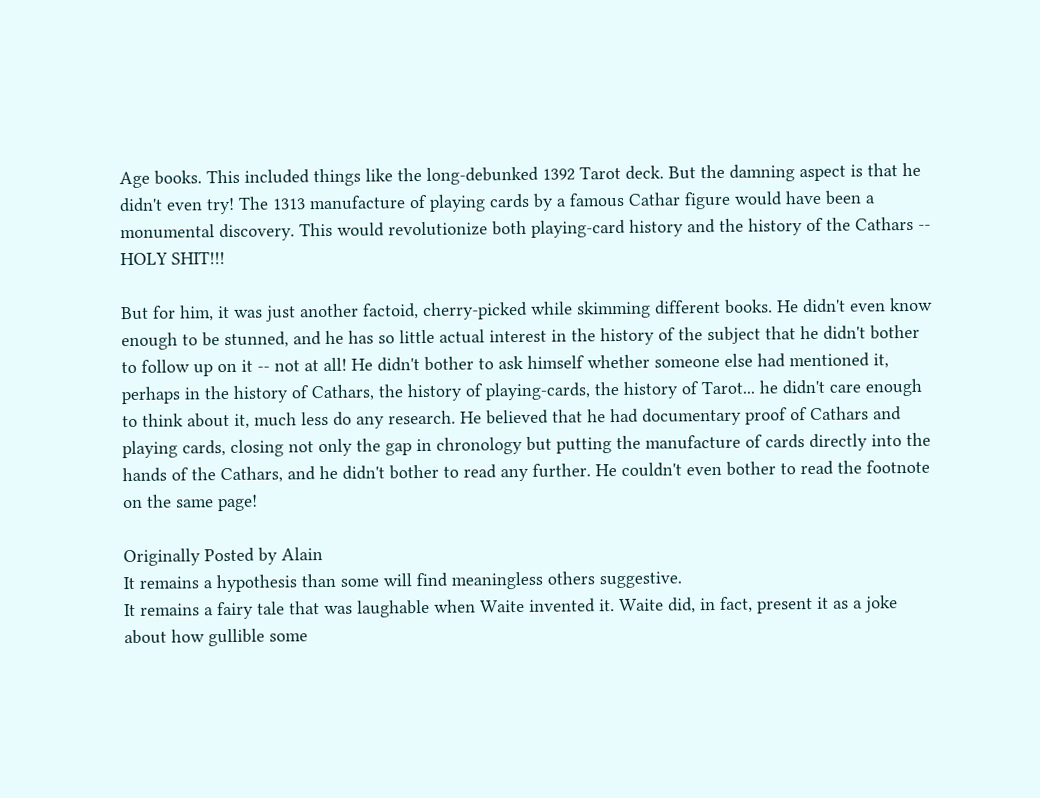Age books. This included things like the long-debunked 1392 Tarot deck. But the damning aspect is that he didn't even try! The 1313 manufacture of playing cards by a famous Cathar figure would have been a monumental discovery. This would revolutionize both playing-card history and the history of the Cathars -- HOLY SHIT!!!

But for him, it was just another factoid, cherry-picked while skimming different books. He didn't even know enough to be stunned, and he has so little actual interest in the history of the subject that he didn't bother to follow up on it -- not at all! He didn't bother to ask himself whether someone else had mentioned it, perhaps in the history of Cathars, the history of playing-cards, the history of Tarot... he didn't care enough to think about it, much less do any research. He believed that he had documentary proof of Cathars and playing cards, closing not only the gap in chronology but putting the manufacture of cards directly into the hands of the Cathars, and he didn't bother to read any further. He couldn't even bother to read the footnote on the same page!

Originally Posted by Alain
It remains a hypothesis than some will find meaningless others suggestive.
It remains a fairy tale that was laughable when Waite invented it. Waite did, in fact, present it as a joke about how gullible some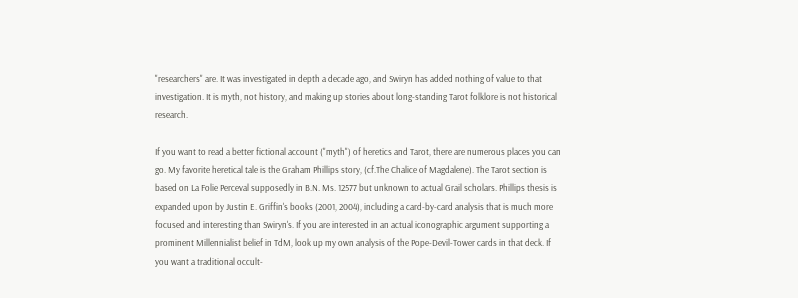"researchers" are. It was investigated in depth a decade ago, and Swiryn has added nothing of value to that investigation. It is myth, not history, and making up stories about long-standing Tarot folklore is not historical research.

If you want to read a better fictional account ("myth") of heretics and Tarot, there are numerous places you can go. My favorite heretical tale is the Graham Phillips story, (cf.The Chalice of Magdalene). The Tarot section is based on La Folie Perceval supposedly in B.N. Ms. 12577 but unknown to actual Grail scholars. Phillips thesis is expanded upon by Justin E. Griffin's books (2001, 2004), including a card-by-card analysis that is much more focused and interesting than Swiryn's. If you are interested in an actual iconographic argument supporting a prominent Millennialist belief in TdM, look up my own analysis of the Pope-Devil-Tower cards in that deck. If you want a traditional occult-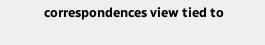correspondences view tied to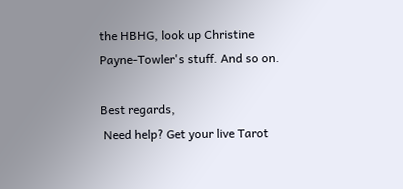the HBHG, look up Christine Payne-Towler's stuff. And so on.

Best regards,
 Need help? Get your live Tarot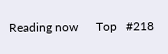Reading now      Top   #218